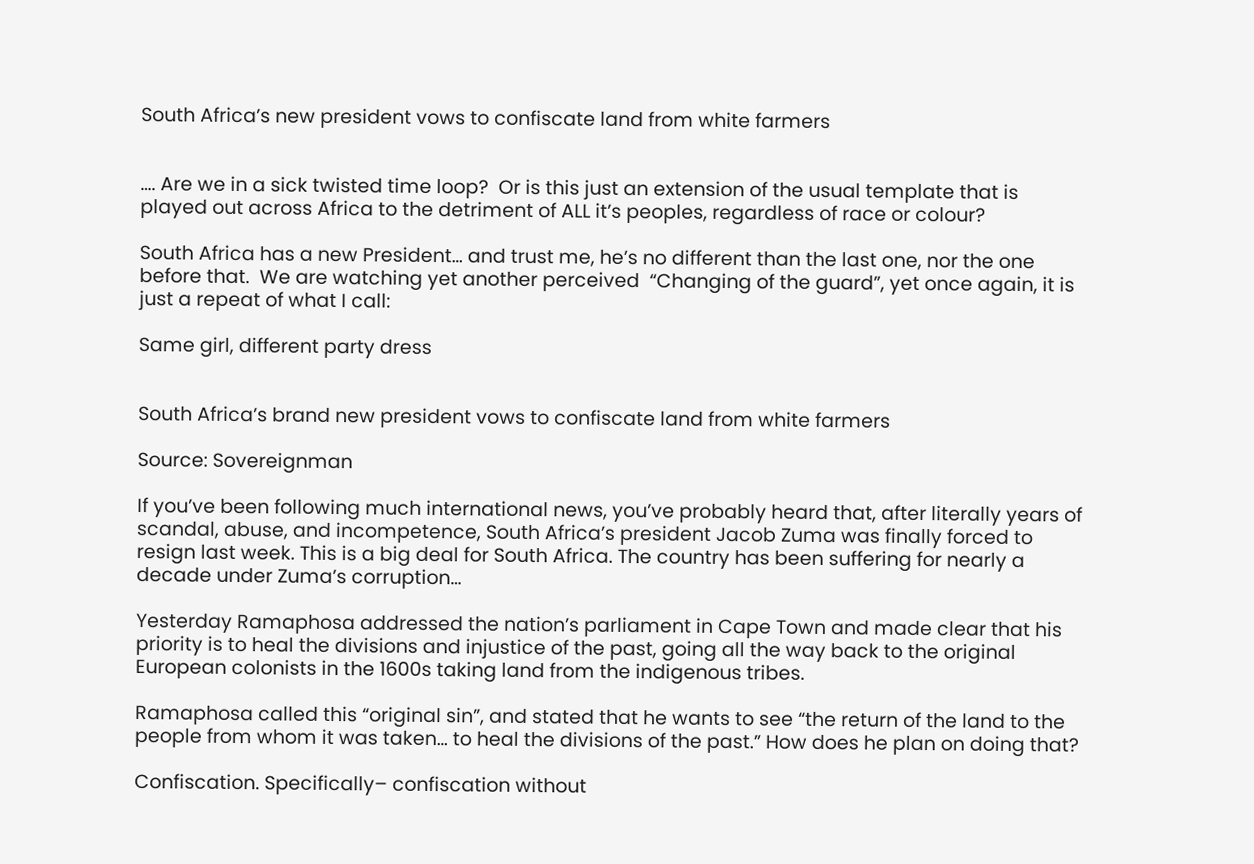South Africa’s new president vows to confiscate land from white farmers


…. Are we in a sick twisted time loop?  Or is this just an extension of the usual template that is played out across Africa to the detriment of ALL it’s peoples, regardless of race or colour?

South Africa has a new President… and trust me, he’s no different than the last one, nor the one before that.  We are watching yet another perceived  “Changing of the guard”, yet once again, it is just a repeat of what I call:

Same girl, different party dress


South Africa’s brand new president vows to confiscate land from white farmers

Source: Sovereignman

If you’ve been following much international news, you’ve probably heard that, after literally years of scandal, abuse, and incompetence, South Africa’s president Jacob Zuma was finally forced to resign last week. This is a big deal for South Africa. The country has been suffering for nearly a decade under Zuma’s corruption…

Yesterday Ramaphosa addressed the nation’s parliament in Cape Town and made clear that his priority is to heal the divisions and injustice of the past, going all the way back to the original European colonists in the 1600s taking land from the indigenous tribes.

Ramaphosa called this “original sin”, and stated that he wants to see “the return of the land to the people from whom it was taken… to heal the divisions of the past.” How does he plan on doing that?

Confiscation. Specifically– confiscation without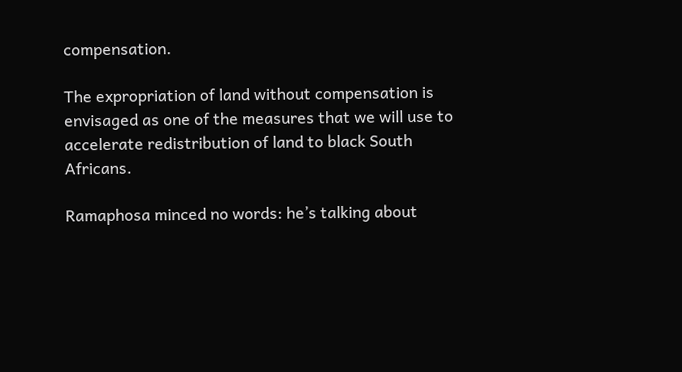compensation.

The expropriation of land without compensation is envisaged as one of the measures that we will use to accelerate redistribution of land to black South Africans.

Ramaphosa minced no words: he’s talking about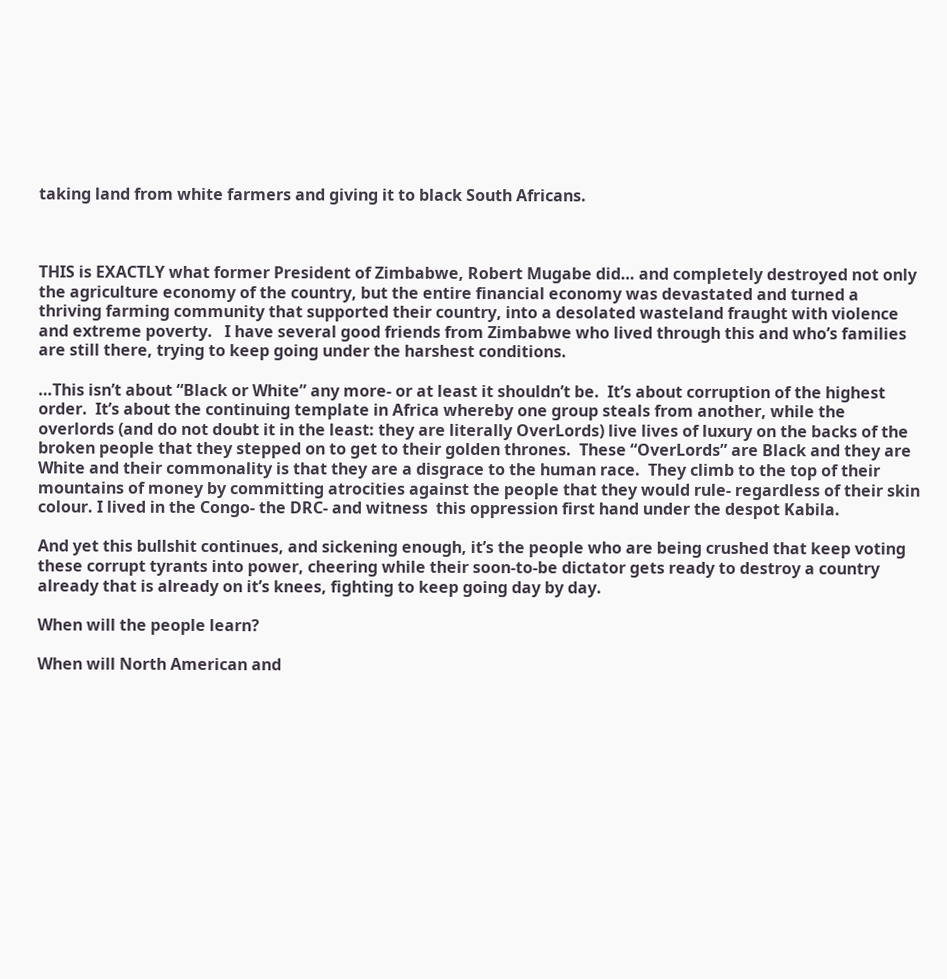taking land from white farmers and giving it to black South Africans.



THIS is EXACTLY what former President of Zimbabwe, Robert Mugabe did… and completely destroyed not only the agriculture economy of the country, but the entire financial economy was devastated and turned a thriving farming community that supported their country, into a desolated wasteland fraught with violence and extreme poverty.   I have several good friends from Zimbabwe who lived through this and who’s families are still there, trying to keep going under the harshest conditions.

…This isn’t about “Black or White” any more- or at least it shouldn’t be.  It’s about corruption of the highest order.  It’s about the continuing template in Africa whereby one group steals from another, while the overlords (and do not doubt it in the least: they are literally OverLords) live lives of luxury on the backs of the broken people that they stepped on to get to their golden thrones.  These “OverLords” are Black and they are White and their commonality is that they are a disgrace to the human race.  They climb to the top of their mountains of money by committing atrocities against the people that they would rule- regardless of their skin colour. I lived in the Congo- the DRC- and witness  this oppression first hand under the despot Kabila.

And yet this bullshit continues, and sickening enough, it’s the people who are being crushed that keep voting these corrupt tyrants into power, cheering while their soon-to-be dictator gets ready to destroy a country already that is already on it’s knees, fighting to keep going day by day.

When will the people learn?

When will North American and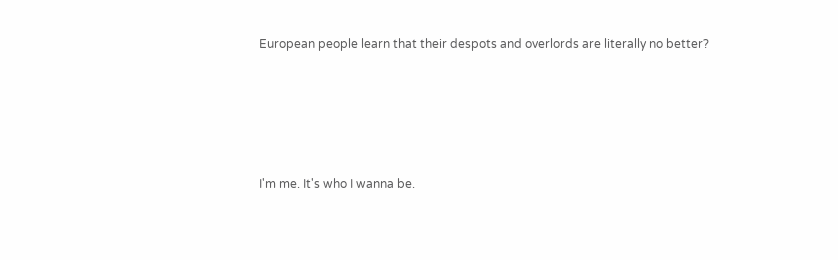European people learn that their despots and overlords are literally no better?





I'm me. It's who I wanna be.